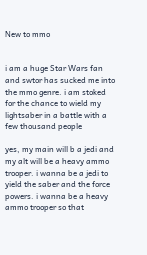New to mmo


i am a huge Star Wars fan and swtor has sucked me into the mmo genre. i am stoked for the chance to wield my lightsaber in a battle with a few thousand people

yes, my main will b a jedi and my alt will be a heavy ammo trooper. i wanna be a jedi to yield the saber and the force powers. i wanna be a heavy ammo trooper so that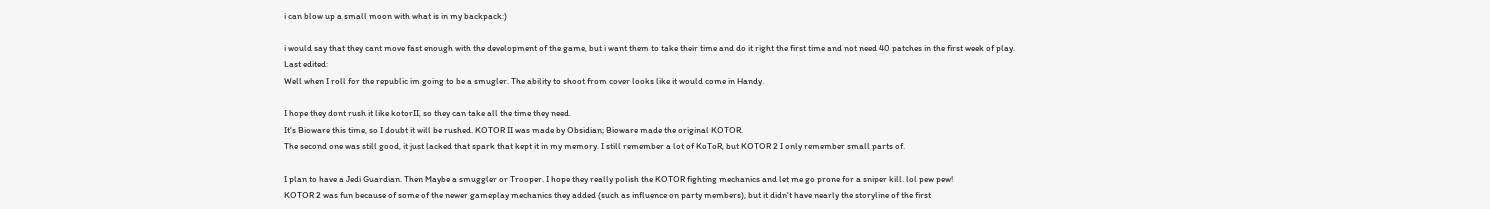i can blow up a small moon with what is in my backpack:)

i would say that they cant move fast enough with the development of the game, but i want them to take their time and do it right the first time and not need 40 patches in the first week of play.
Last edited:
Well when I roll for the republic im going to be a smugler. The ability to shoot from cover looks like it would come in Handy.

I hope they dont rush it like kotorII, so they can take all the time they need.
It's Bioware this time, so I doubt it will be rushed. KOTOR II was made by Obsidian; Bioware made the original KOTOR.
The second one was still good, it just lacked that spark that kept it in my memory. I still remember a lot of KoToR, but KOTOR 2 I only remember small parts of.

I plan to have a Jedi Guardian. Then Maybe a smuggler or Trooper. I hope they really polish the KOTOR fighting mechanics and let me go prone for a sniper kill. lol pew pew!
KOTOR 2 was fun because of some of the newer gameplay mechanics they added (such as influence on party members), but it didn't have nearly the storyline of the first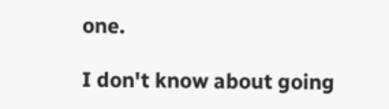one.

I don't know about going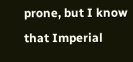prone, but I know that Imperial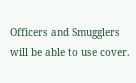Officers and Smugglers will be able to use cover.